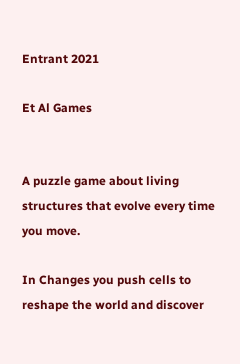Entrant 2021

Et Al Games


A puzzle game about living structures that evolve every time you move.

In Changes you push cells to reshape the world and discover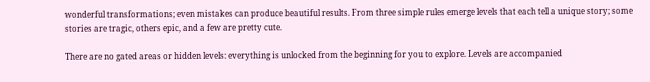wonderful transformations; even mistakes can produce beautiful results. From three simple rules emerge levels that each tell a unique story; some stories are tragic, others epic, and a few are pretty cute.

There are no gated areas or hidden levels: everything is unlocked from the beginning for you to explore. Levels are accompanied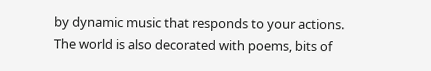by dynamic music that responds to your actions. The world is also decorated with poems, bits of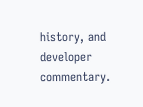history, and developer commentary.